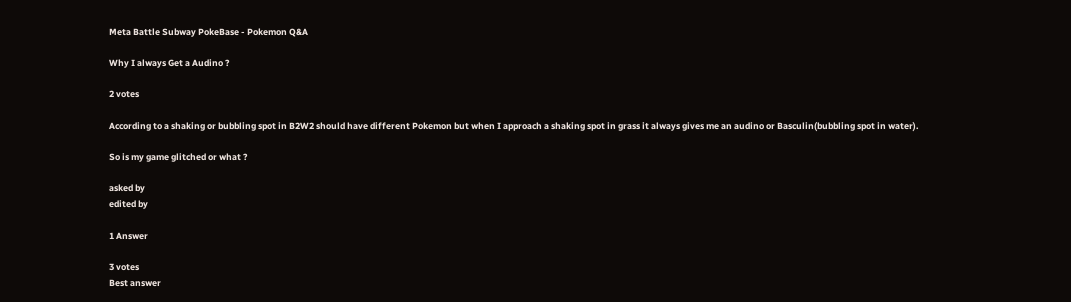Meta Battle Subway PokeBase - Pokemon Q&A

Why I always Get a Audino ?

2 votes

According to a shaking or bubbling spot in B2W2 should have different Pokemon but when I approach a shaking spot in grass it always gives me an audino or Basculin(bubbling spot in water).

So is my game glitched or what ?

asked by
edited by

1 Answer

3 votes
Best answer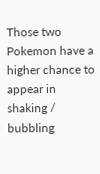Those two Pokemon have a higher chance to appear in shaking / bubbling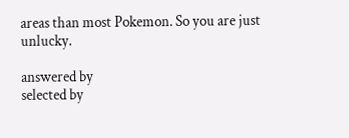areas than most Pokemon. So you are just unlucky.

answered by
selected by